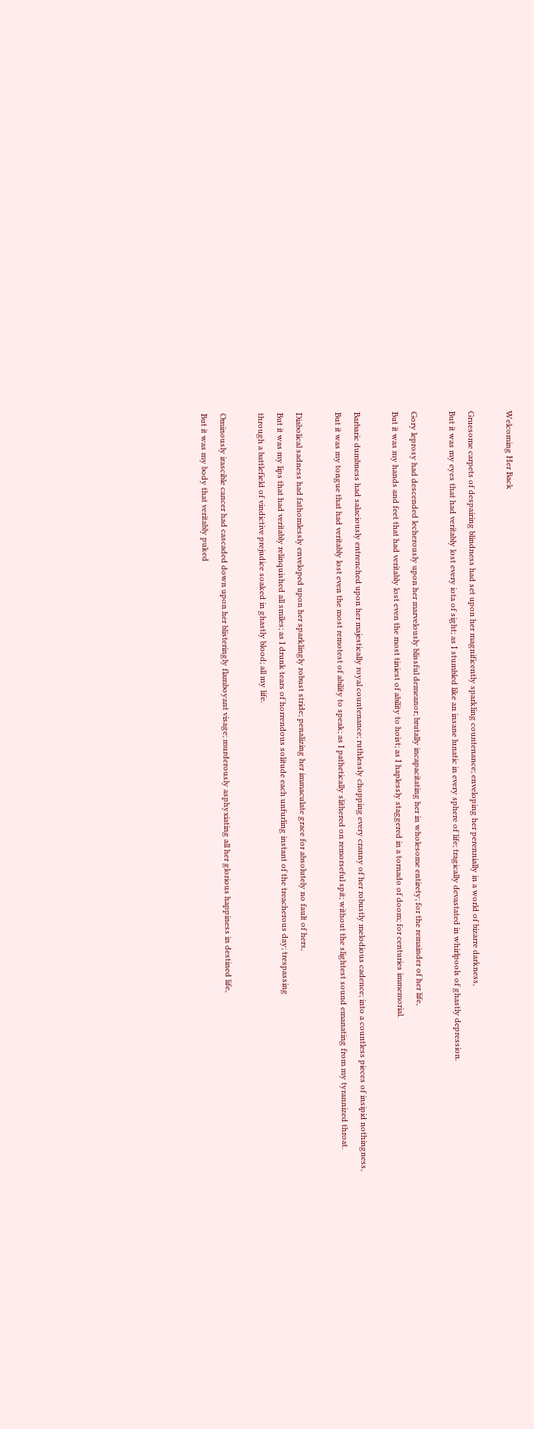Welcoming Her Back

Gruesome carpets of despairing blindness had set upon her magnificently sparkling countenance; enveloping her perennially in a world of bizarre darkness,
But it was my eyes that had veritably lost every iota of sight; as I stumbled like an insane lunatic in every sphere of life; tragically devastated in whirlpools of ghastly depression.

Gory leprosy had descended lecherously upon her marvelously blissful demeanor; brutally incapacitating her in wholesome entirety; for the remainder of her life,
But it was my hands and feet that had veritably lost even the most tiniest of ability to hoist; as I haplessly staggered in a tornado of doom; for centuries immemorial.

Barbaric dumbness had salaciously entrenched upon her majestically royal countenance; ruthlessly chopping every cranny of her robustly melodious cadence; into a countless pieces of insipid nothingness,
But it was my tongue that had veritably lost even the most remotest of ability to speak; as I pathetically slithered on remorseful spit; without the slightest sound emanating from my tyrannized throat.

Diabolical sadness had fathomlessly enveloped upon her sparklingly robust stride; penalizing her immaculate grace for absolutely no fault of hers,
But it was my lips that had veritably relinquished all smiles; as I drunk tears of horrendous solitude each unfurling instant of the treacherous day; trespassing
through a battlefield of vindictive prejudice soaked in ghastly blood; all my life.

Ominously irascible cancer had cascaded down upon her blisteringly flamboyant visage; murderously asphyxiating all her glorious happiness in destined life,
But it was my body that veritably puked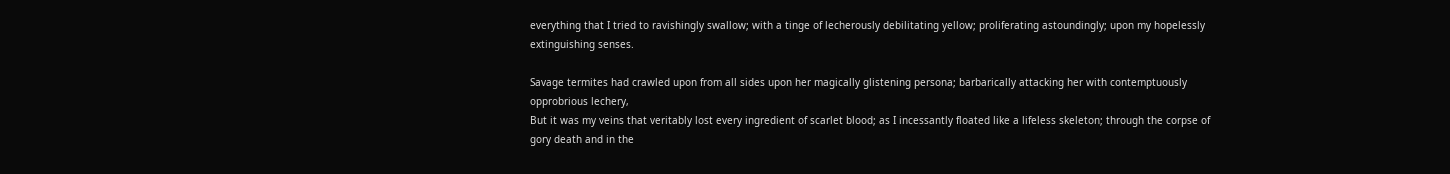everything that I tried to ravishingly swallow; with a tinge of lecherously debilitating yellow; proliferating astoundingly; upon my hopelessly extinguishing senses.

Savage termites had crawled upon from all sides upon her magically glistening persona; barbarically attacking her with contemptuously opprobrious lechery,
But it was my veins that veritably lost every ingredient of scarlet blood; as I incessantly floated like a lifeless skeleton; through the corpse of gory death and in the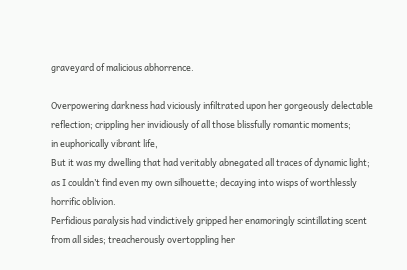graveyard of malicious abhorrence.

Overpowering darkness had viciously infiltrated upon her gorgeously delectable reflection; crippling her invidiously of all those blissfully romantic moments;
in euphorically vibrant life,
But it was my dwelling that had veritably abnegated all traces of dynamic light; as I couldn’t find even my own silhouette; decaying into wisps of worthlessly
horrific oblivion.
Perfidious paralysis had vindictively gripped her enamoringly scintillating scent from all sides; treacherously overtoppling her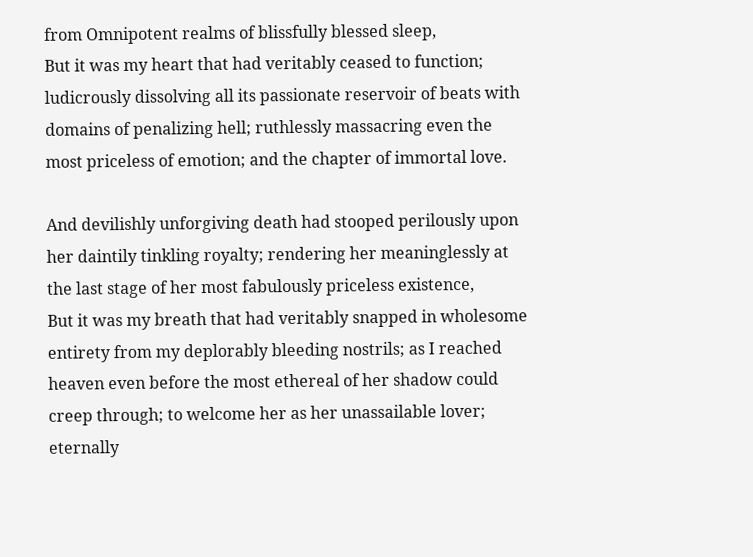from Omnipotent realms of blissfully blessed sleep,
But it was my heart that had veritably ceased to function; ludicrously dissolving all its passionate reservoir of beats with domains of penalizing hell; ruthlessly massacring even the most priceless of emotion; and the chapter of immortal love.

And devilishly unforgiving death had stooped perilously upon her daintily tinkling royalty; rendering her meaninglessly at the last stage of her most fabulously priceless existence,
But it was my breath that had veritably snapped in wholesome entirety from my deplorably bleeding nostrils; as I reached heaven even before the most ethereal of her shadow could creep through; to welcome her as her unassailable lover; eternally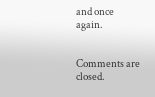and once again.


Comments are closed.